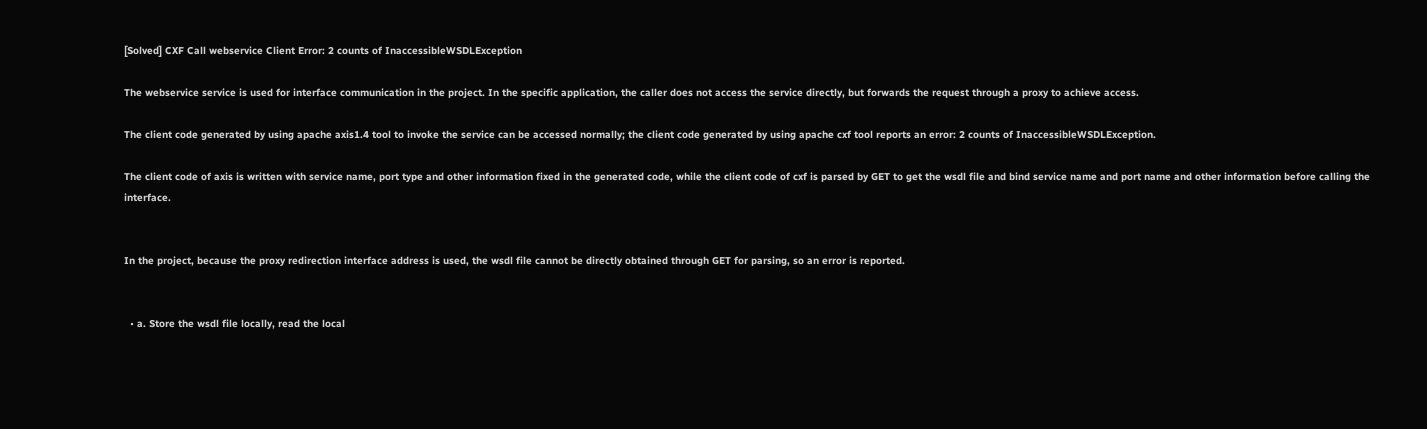[Solved] CXF Call webservice Client Error: 2 counts of InaccessibleWSDLException

The webservice service is used for interface communication in the project. In the specific application, the caller does not access the service directly, but forwards the request through a proxy to achieve access.

The client code generated by using apache axis1.4 tool to invoke the service can be accessed normally; the client code generated by using apache cxf tool reports an error: 2 counts of InaccessibleWSDLException.

The client code of axis is written with service name, port type and other information fixed in the generated code, while the client code of cxf is parsed by GET to get the wsdl file and bind service name and port name and other information before calling the interface.


In the project, because the proxy redirection interface address is used, the wsdl file cannot be directly obtained through GET for parsing, so an error is reported.


  • a. Store the wsdl file locally, read the local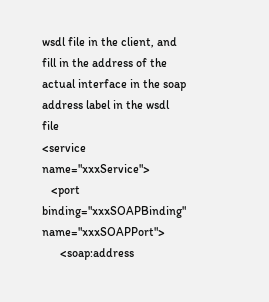wsdl file in the client, and fill in the address of the actual interface in the soap address label in the wsdl file
<service name="xxxService">
   <port binding="xxxSOAPBinding" name="xxxSOAPPort">
      <soap:address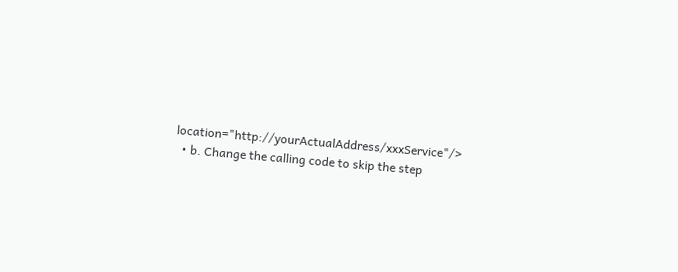location="http://yourActualAddress/xxxService"/>
  • b. Change the calling code to skip the step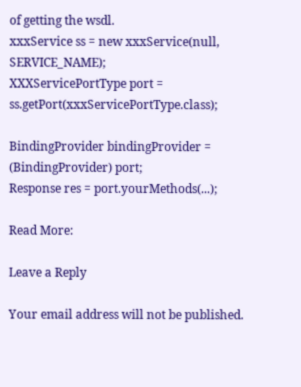of getting the wsdl.
xxxService ss = new xxxService(null, SERVICE_NAME);
XXXServicePortType port = ss.getPort(xxxServicePortType.class);

BindingProvider bindingProvider = (BindingProvider) port;
Response res = port.yourMethods(...);

Read More:

Leave a Reply

Your email address will not be published.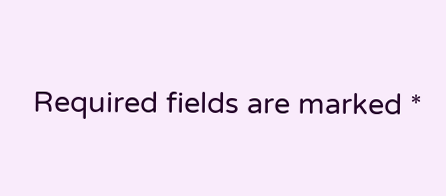Required fields are marked *